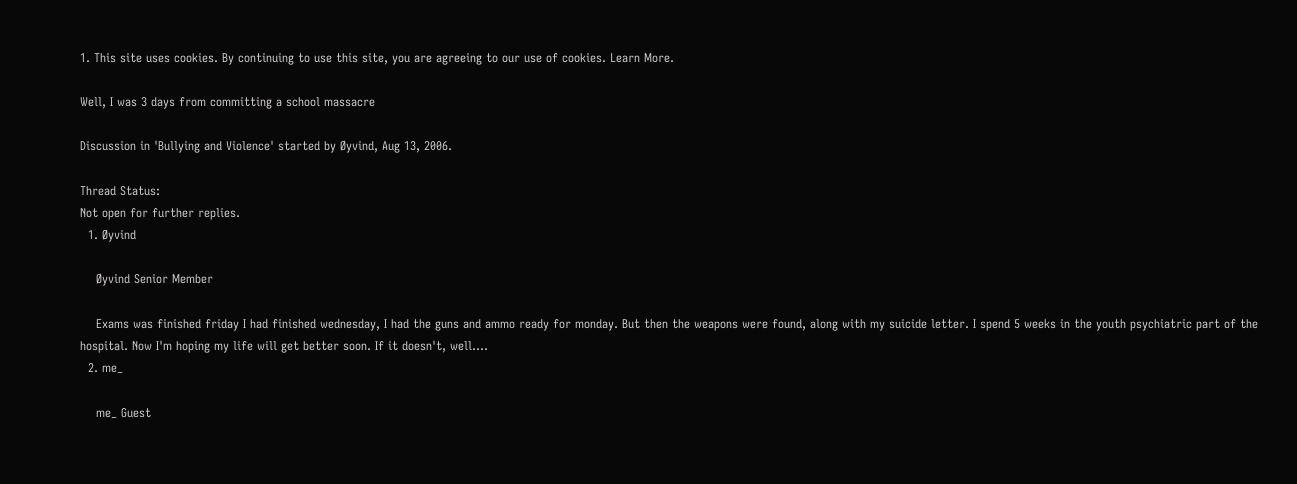1. This site uses cookies. By continuing to use this site, you are agreeing to our use of cookies. Learn More.

Well, I was 3 days from committing a school massacre

Discussion in 'Bullying and Violence' started by Øyvind, Aug 13, 2006.

Thread Status:
Not open for further replies.
  1. Øyvind

    Øyvind Senior Member

    Exams was finished friday I had finished wednesday, I had the guns and ammo ready for monday. But then the weapons were found, along with my suicide letter. I spend 5 weeks in the youth psychiatric part of the hospital. Now I'm hoping my life will get better soon. If it doesn't, well....
  2. me_

    me_ Guest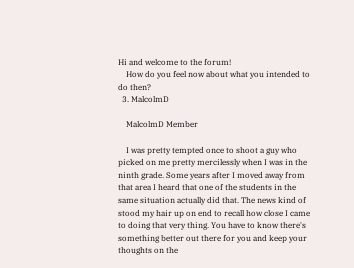Hi and welcome to the forum!
    How do you feel now about what you intended to do then?
  3. MalcolmD

    MalcolmD Member

    I was pretty tempted once to shoot a guy who picked on me pretty mercilessly when I was in the ninth grade. Some years after I moved away from that area I heard that one of the students in the same situation actually did that. The news kind of stood my hair up on end to recall how close I came to doing that very thing. You have to know there's something better out there for you and keep your thoughts on the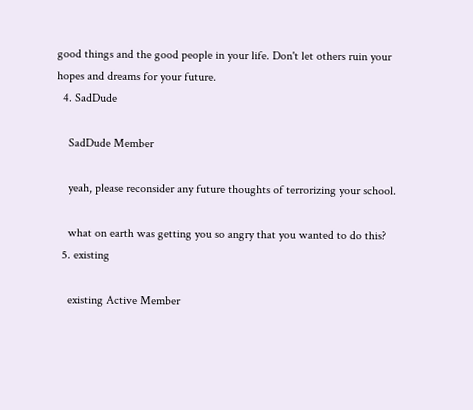good things and the good people in your life. Don't let others ruin your hopes and dreams for your future.
  4. SadDude

    SadDude Member

    yeah, please reconsider any future thoughts of terrorizing your school.

    what on earth was getting you so angry that you wanted to do this?
  5. existing

    existing Active Member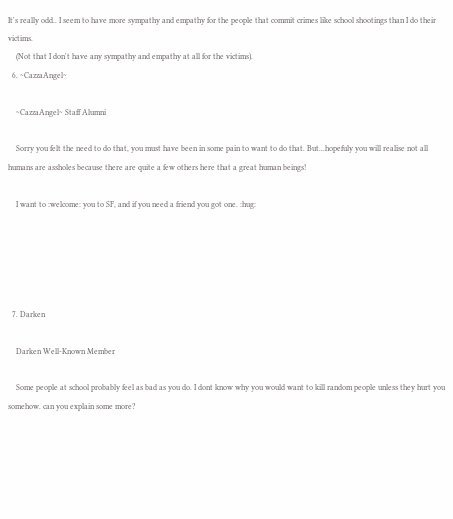It's really odd.. I seem to have more sympathy and empathy for the people that commit crimes like school shootings than I do their victims.
    (Not that I don't have any sympathy and empathy at all for the victims).
  6. ~CazzaAngel~

    ~CazzaAngel~ Staff Alumni

    Sorry you felt the need to do that, you must have been in some pain to want to do that. But...hopefuly you will realise not all humans are assholes because there are quite a few others here that a great human beings!

    I want to :welcome: you to SF, and if you need a friend you got one. :hug:





  7. Darken

    Darken Well-Known Member

    Some people at school probably feel as bad as you do. I dont know why you would want to kill random people unless they hurt you somehow. can you explain some more?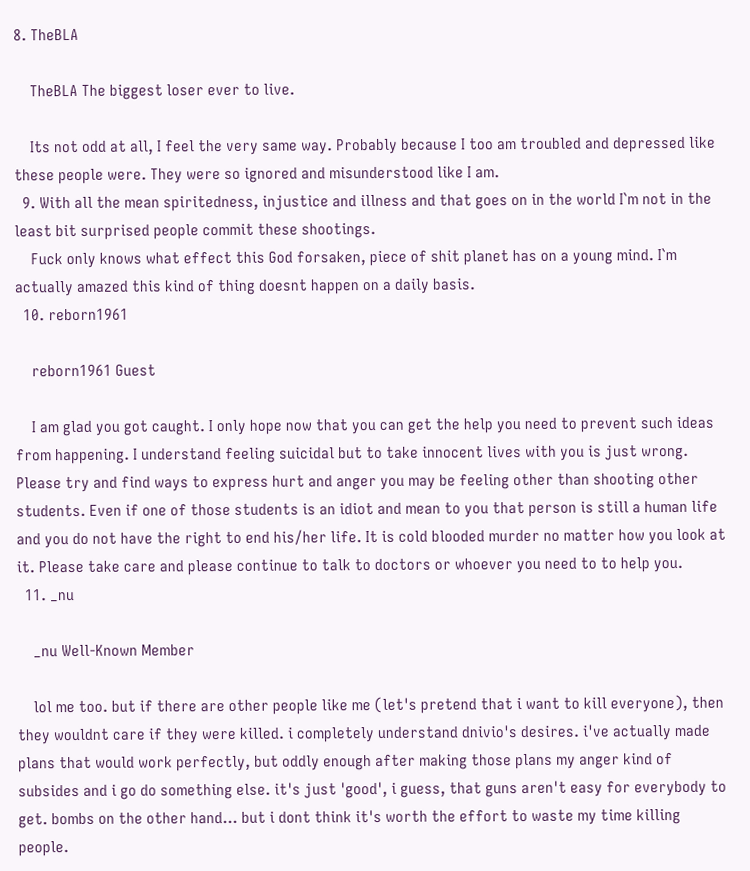8. TheBLA

    TheBLA The biggest loser ever to live.

    Its not odd at all, I feel the very same way. Probably because I too am troubled and depressed like these people were. They were so ignored and misunderstood like I am.
  9. With all the mean spiritedness, injustice and illness and that goes on in the world I`m not in the least bit surprised people commit these shootings.
    Fuck only knows what effect this God forsaken, piece of shit planet has on a young mind. I`m actually amazed this kind of thing doesnt happen on a daily basis.
  10. reborn1961

    reborn1961 Guest

    I am glad you got caught. I only hope now that you can get the help you need to prevent such ideas from happening. I understand feeling suicidal but to take innocent lives with you is just wrong. Please try and find ways to express hurt and anger you may be feeling other than shooting other students. Even if one of those students is an idiot and mean to you that person is still a human life and you do not have the right to end his/her life. It is cold blooded murder no matter how you look at it. Please take care and please continue to talk to doctors or whoever you need to to help you.
  11. _nu

    _nu Well-Known Member

    lol me too. but if there are other people like me (let's pretend that i want to kill everyone), then they wouldnt care if they were killed. i completely understand dnivio's desires. i've actually made plans that would work perfectly, but oddly enough after making those plans my anger kind of subsides and i go do something else. it's just 'good', i guess, that guns aren't easy for everybody to get. bombs on the other hand... but i dont think it's worth the effort to waste my time killing people.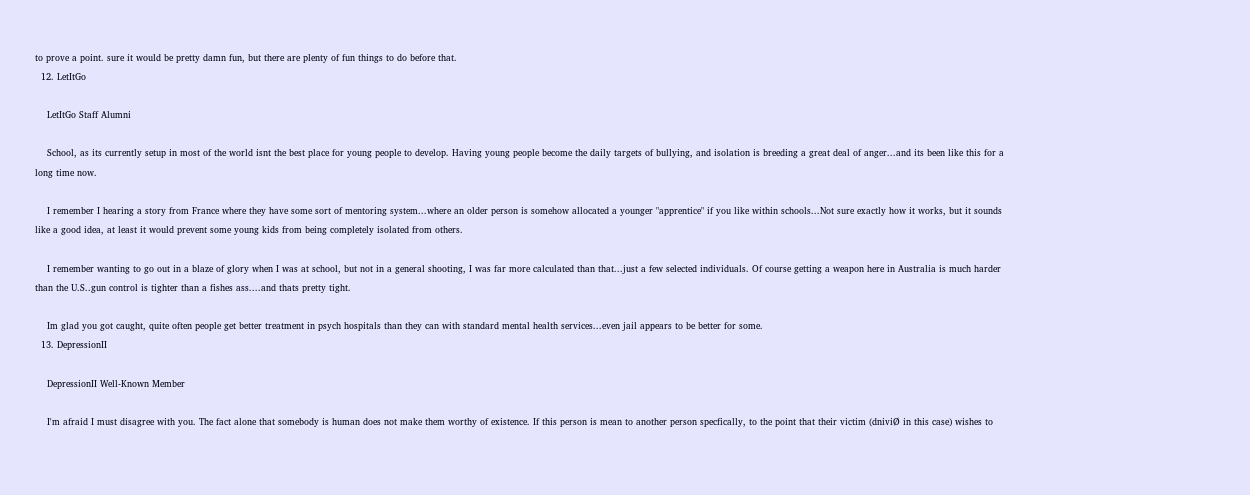to prove a point. sure it would be pretty damn fun, but there are plenty of fun things to do before that.
  12. LetItGo

    LetItGo Staff Alumni

    School, as its currently setup in most of the world isnt the best place for young people to develop. Having young people become the daily targets of bullying, and isolation is breeding a great deal of anger...and its been like this for a long time now.

    I remember I hearing a story from France where they have some sort of mentoring system...where an older person is somehow allocated a younger "apprentice" if you like within schools...Not sure exactly how it works, but it sounds like a good idea, at least it would prevent some young kids from being completely isolated from others.

    I remember wanting to go out in a blaze of glory when I was at school, but not in a general shooting, I was far more calculated than that...just a few selected individuals. Of course getting a weapon here in Australia is much harder than the U.S..gun control is tighter than a fishes ass....and thats pretty tight.

    Im glad you got caught, quite often people get better treatment in psych hospitals than they can with standard mental health services...even jail appears to be better for some.
  13. DepressionII

    DepressionII Well-Known Member

    I'm afraid I must disagree with you. The fact alone that somebody is human does not make them worthy of existence. If this person is mean to another person specfically, to the point that their victim (dniviØ in this case) wishes to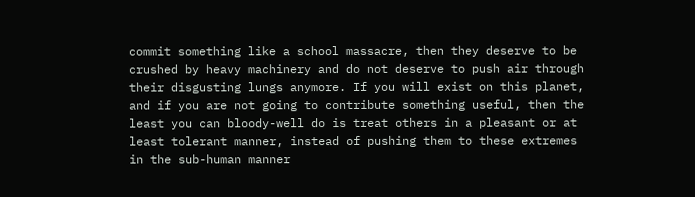commit something like a school massacre, then they deserve to be crushed by heavy machinery and do not deserve to push air through their disgusting lungs anymore. If you will exist on this planet, and if you are not going to contribute something useful, then the least you can bloody-well do is treat others in a pleasant or at least tolerant manner, instead of pushing them to these extremes in the sub-human manner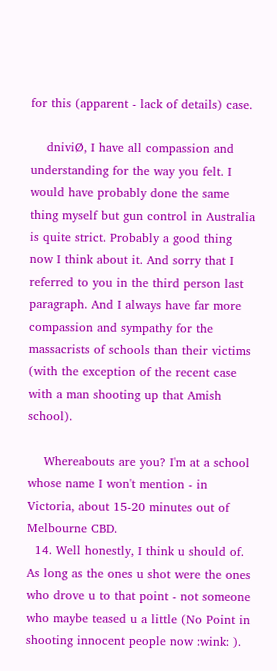for this (apparent - lack of details) case.

    dniviØ, I have all compassion and understanding for the way you felt. I would have probably done the same thing myself but gun control in Australia is quite strict. Probably a good thing now I think about it. And sorry that I referred to you in the third person last paragraph. And I always have far more compassion and sympathy for the massacrists of schools than their victims (with the exception of the recent case with a man shooting up that Amish school).

    Whereabouts are you? I'm at a school whose name I won't mention - in Victoria, about 15-20 minutes out of Melbourne CBD.
  14. Well honestly, I think u should of. As long as the ones u shot were the ones who drove u to that point - not someone who maybe teased u a little (No Point in shooting innocent people now :wink: ).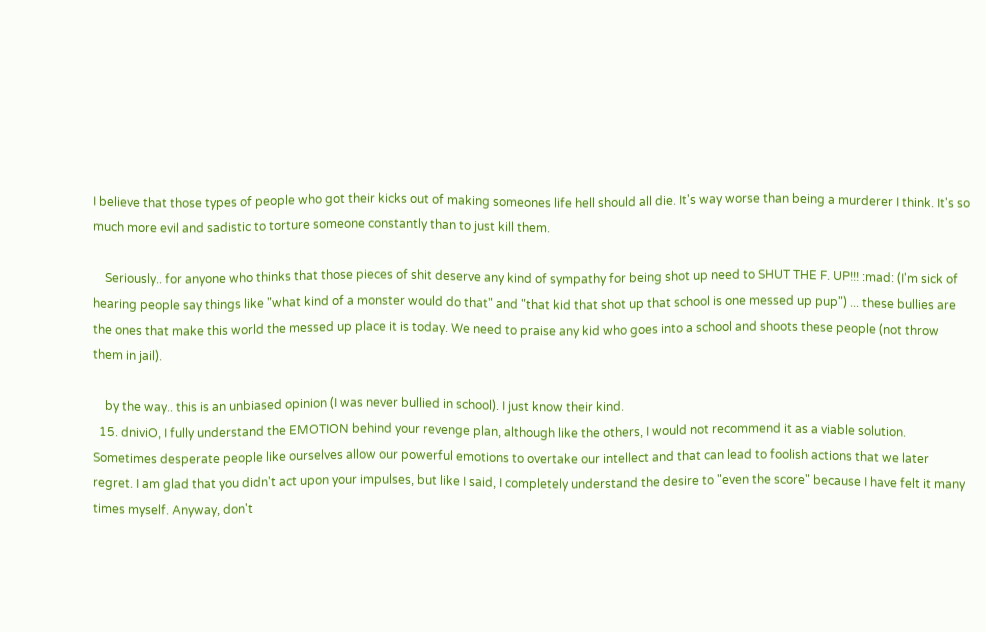I believe that those types of people who got their kicks out of making someones life hell should all die. It's way worse than being a murderer I think. It's so much more evil and sadistic to torture someone constantly than to just kill them.

    Seriously.. for anyone who thinks that those pieces of shit deserve any kind of sympathy for being shot up need to SHUT THE F. UP!!! :mad: (I'm sick of hearing people say things like "what kind of a monster would do that" and "that kid that shot up that school is one messed up pup") ... these bullies are the ones that make this world the messed up place it is today. We need to praise any kid who goes into a school and shoots these people (not throw them in jail).

    by the way.. this is an unbiased opinion (I was never bullied in school). I just know their kind.
  15. dniviO, I fully understand the EMOTION behind your revenge plan, although like the others, I would not recommend it as a viable solution. Sometimes desperate people like ourselves allow our powerful emotions to overtake our intellect and that can lead to foolish actions that we later regret. I am glad that you didn't act upon your impulses, but like I said, I completely understand the desire to "even the score" because I have felt it many times myself. Anyway, don't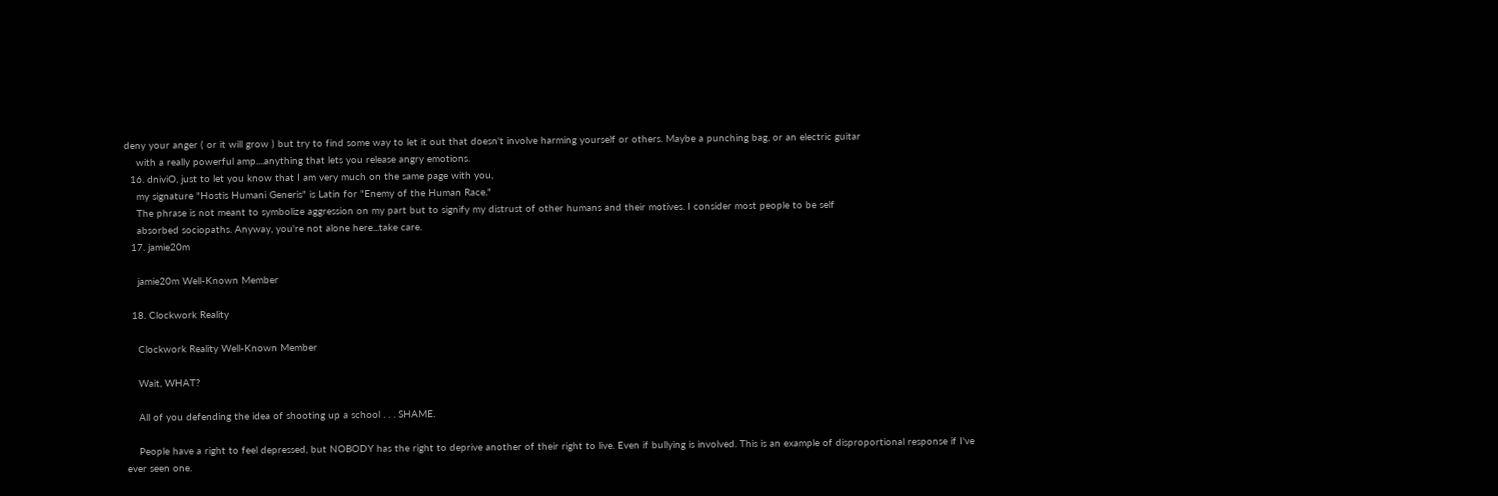deny your anger ( or it will grow ) but try to find some way to let it out that doesn't involve harming yourself or others. Maybe a punching bag, or an electric guitar
    with a really powerful amp....anything that lets you release angry emotions.
  16. dniviO, just to let you know that I am very much on the same page with you,
    my signature "Hostis Humani Generis" is Latin for "Enemy of the Human Race."
    The phrase is not meant to symbolize aggression on my part but to signify my distrust of other humans and their motives. I consider most people to be self
    absorbed sociopaths. Anyway, you're not alone here...take care.
  17. jamie20m

    jamie20m Well-Known Member

  18. Clockwork Reality

    Clockwork Reality Well-Known Member

    Wait, WHAT?

    All of you defending the idea of shooting up a school . . . SHAME.

    People have a right to feel depressed, but NOBODY has the right to deprive another of their right to live. Even if bullying is involved. This is an example of disproportional response if I've ever seen one.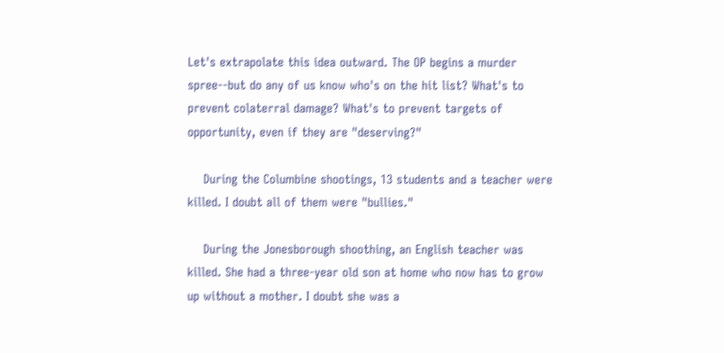Let's extrapolate this idea outward. The OP begins a murder spree--but do any of us know who's on the hit list? What's to prevent colaterral damage? What's to prevent targets of opportunity, even if they are "deserving?"

    During the Columbine shootings, 13 students and a teacher were killed. I doubt all of them were "bullies."

    During the Jonesborough shoothing, an English teacher was killed. She had a three-year old son at home who now has to grow up without a mother. I doubt she was a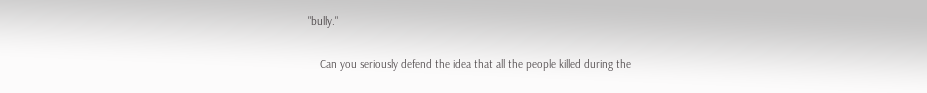"bully."

    Can you seriously defend the idea that all the people killed during the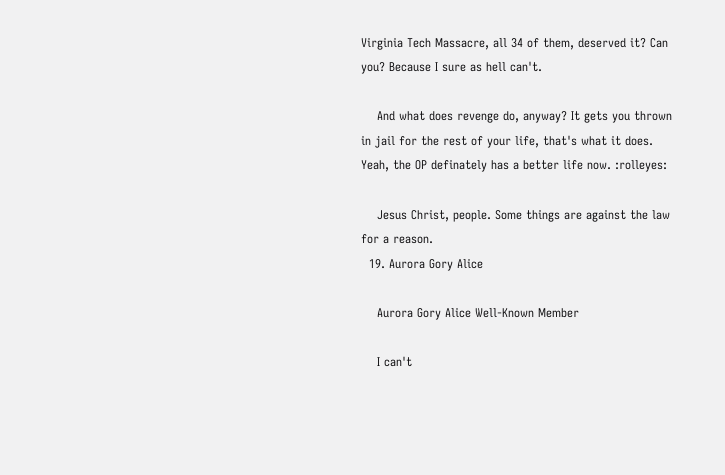Virginia Tech Massacre, all 34 of them, deserved it? Can you? Because I sure as hell can't.

    And what does revenge do, anyway? It gets you thrown in jail for the rest of your life, that's what it does. Yeah, the OP definately has a better life now. :rolleyes:

    Jesus Christ, people. Some things are against the law for a reason.
  19. Aurora Gory Alice

    Aurora Gory Alice Well-Known Member

    I can't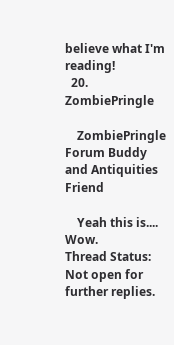believe what I'm reading!
  20. ZombiePringle

    ZombiePringle Forum Buddy and Antiquities Friend

    Yeah this is.... Wow.
Thread Status:
Not open for further replies.